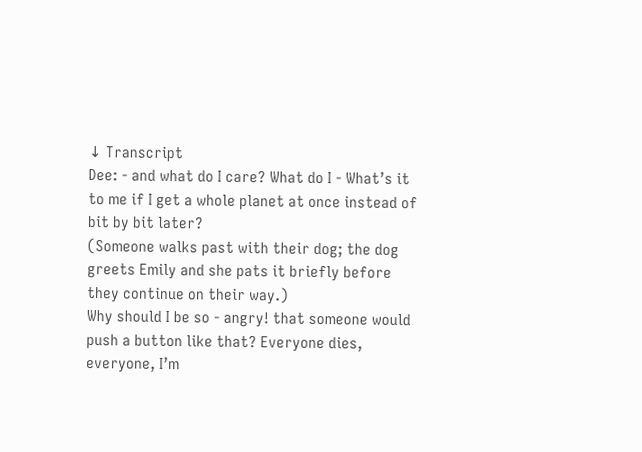↓ Transcript
Dee: - and what do I care? What do I - What’s it to me if I get a whole planet at once instead of bit by bit later?
(Someone walks past with their dog; the dog greets Emily and she pats it briefly before they continue on their way.)
Why should I be so - angry! that someone would push a button like that? Everyone dies, everyone, I’m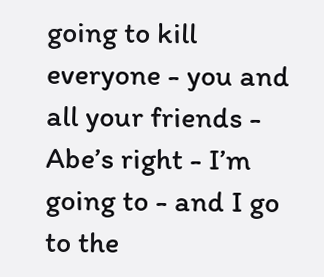going to kill everyone - you and all your friends - Abe’s right - I’m going to - and I go to the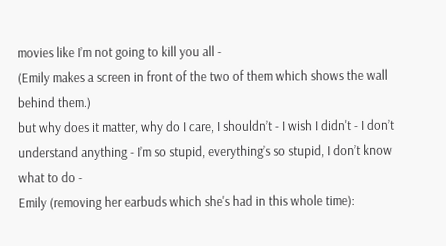movies like I’m not going to kill you all -
(Emily makes a screen in front of the two of them which shows the wall behind them.)
but why does it matter, why do I care, I shouldn’t - I wish I didn't - I don’t understand anything - I’m so stupid, everything’s so stupid, I don’t know what to do -
Emily (removing her earbuds which she's had in this whole time):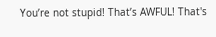You’re not stupid! That’s AWFUL! That's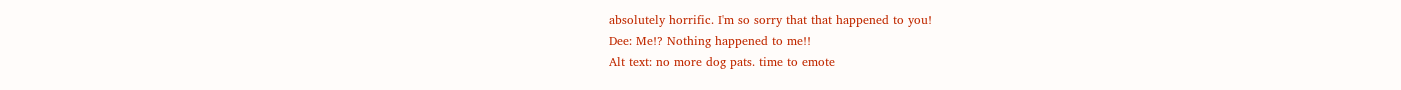absolutely horrific. I'm so sorry that that happened to you!
Dee: Me!? Nothing happened to me!!
Alt text: no more dog pats. time to emote